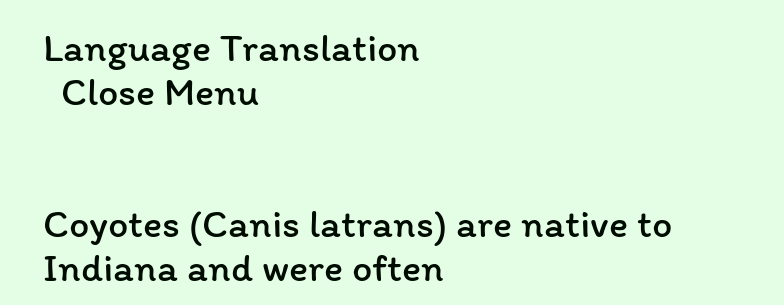Language Translation
  Close Menu


Coyotes (Canis latrans) are native to Indiana and were often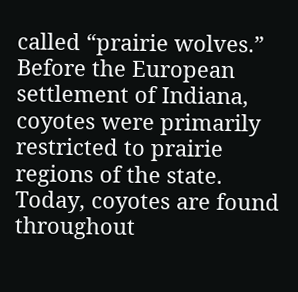called “prairie wolves.” Before the European settlement of Indiana, coyotes were primarily restricted to prairie regions of the state. Today, coyotes are found throughout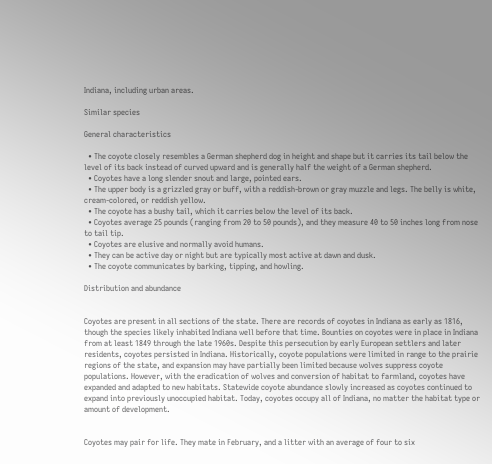Indiana, including urban areas.

Similar species

General characteristics

  • The coyote closely resembles a German shepherd dog in height and shape but it carries its tail below the level of its back instead of curved upward and is generally half the weight of a German shepherd.
  • Coyotes have a long slender snout and large, pointed ears.
  • The upper body is a grizzled gray or buff, with a reddish-brown or gray muzzle and legs. The belly is white, cream-colored, or reddish yellow.
  • The coyote has a bushy tail, which it carries below the level of its back.
  • Coyotes average 25 pounds (ranging from 20 to 50 pounds), and they measure 40 to 50 inches long from nose to tail tip.
  • Coyotes are elusive and normally avoid humans.
  • They can be active day or night but are typically most active at dawn and dusk.
  • The coyote communicates by barking, tipping, and howling.

Distribution and abundance


Coyotes are present in all sections of the state. There are records of coyotes in Indiana as early as 1816, though the species likely inhabited Indiana well before that time. Bounties on coyotes were in place in Indiana from at least 1849 through the late 1960s. Despite this persecution by early European settlers and later residents, coyotes persisted in Indiana. Historically, coyote populations were limited in range to the prairie regions of the state, and expansion may have partially been limited because wolves suppress coyote populations. However, with the eradication of wolves and conversion of habitat to farmland, coyotes have expanded and adapted to new habitats. Statewide coyote abundance slowly increased as coyotes continued to expand into previously unoccupied habitat. Today, coyotes occupy all of Indiana, no matter the habitat type or amount of development.


Coyotes may pair for life. They mate in February, and a litter with an average of four to six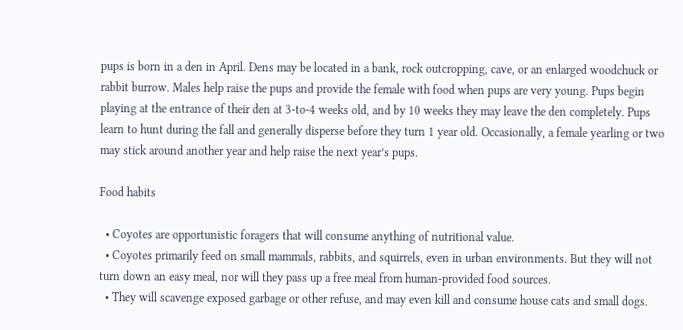pups is born in a den in April. Dens may be located in a bank, rock outcropping, cave, or an enlarged woodchuck or rabbit burrow. Males help raise the pups and provide the female with food when pups are very young. Pups begin playing at the entrance of their den at 3-to-4 weeks old, and by 10 weeks they may leave the den completely. Pups learn to hunt during the fall and generally disperse before they turn 1 year old. Occasionally, a female yearling or two may stick around another year and help raise the next year’s pups.

Food habits

  • Coyotes are opportunistic foragers that will consume anything of nutritional value.
  • Coyotes primarily feed on small mammals, rabbits, and squirrels, even in urban environments. But they will not turn down an easy meal, nor will they pass up a free meal from human-provided food sources.
  • They will scavenge exposed garbage or other refuse, and may even kill and consume house cats and small dogs.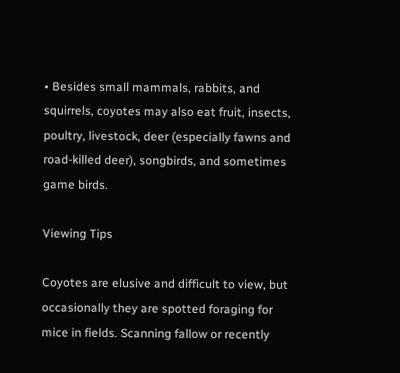• Besides small mammals, rabbits, and squirrels, coyotes may also eat fruit, insects, poultry, livestock, deer (especially fawns and road-killed deer), songbirds, and sometimes game birds.

Viewing Tips

Coyotes are elusive and difficult to view, but occasionally they are spotted foraging for mice in fields. Scanning fallow or recently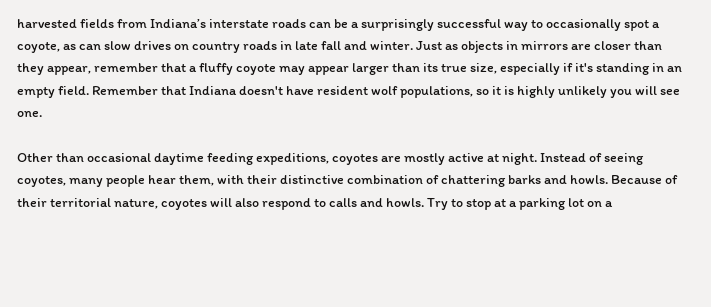harvested fields from Indiana’s interstate roads can be a surprisingly successful way to occasionally spot a coyote, as can slow drives on country roads in late fall and winter. Just as objects in mirrors are closer than they appear, remember that a fluffy coyote may appear larger than its true size, especially if it's standing in an empty field. Remember that Indiana doesn't have resident wolf populations, so it is highly unlikely you will see one.

Other than occasional daytime feeding expeditions, coyotes are mostly active at night. Instead of seeing coyotes, many people hear them, with their distinctive combination of chattering barks and howls. Because of their territorial nature, coyotes will also respond to calls and howls. Try to stop at a parking lot on a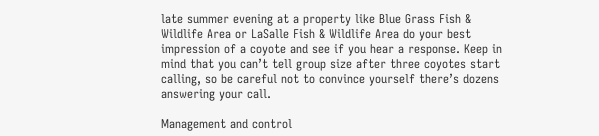late summer evening at a property like Blue Grass Fish & Wildlife Area or LaSalle Fish & Wildlife Area do your best impression of a coyote and see if you hear a response. Keep in mind that you can’t tell group size after three coyotes start calling, so be careful not to convince yourself there’s dozens answering your call.

Management and control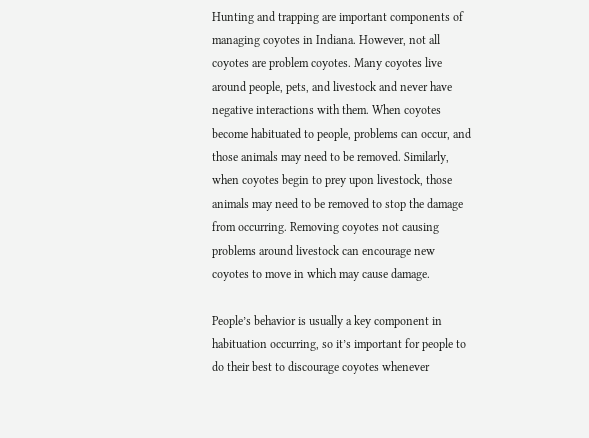Hunting and trapping are important components of managing coyotes in Indiana. However, not all coyotes are problem coyotes. Many coyotes live around people, pets, and livestock and never have negative interactions with them. When coyotes become habituated to people, problems can occur, and those animals may need to be removed. Similarly, when coyotes begin to prey upon livestock, those animals may need to be removed to stop the damage from occurring. Removing coyotes not causing problems around livestock can encourage new coyotes to move in which may cause damage.

People’s behavior is usually a key component in habituation occurring, so it’s important for people to do their best to discourage coyotes whenever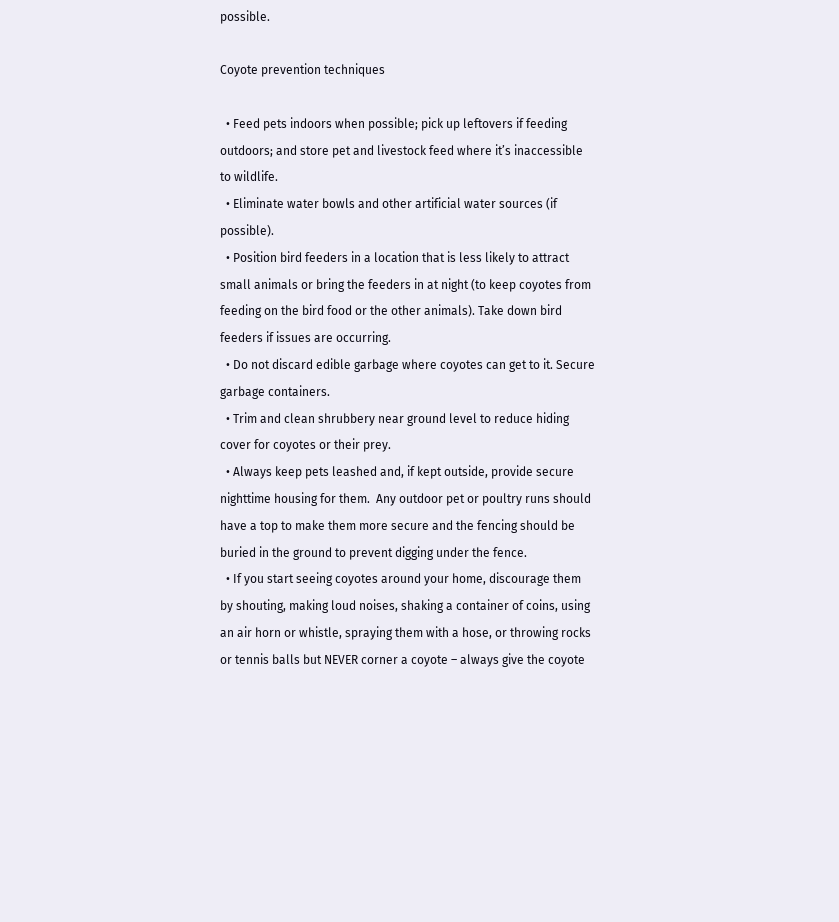possible.

Coyote prevention techniques

  • Feed pets indoors when possible; pick up leftovers if feeding outdoors; and store pet and livestock feed where it’s inaccessible to wildlife.
  • Eliminate water bowls and other artificial water sources (if possible).
  • Position bird feeders in a location that is less likely to attract small animals or bring the feeders in at night (to keep coyotes from feeding on the bird food or the other animals). Take down bird feeders if issues are occurring.
  • Do not discard edible garbage where coyotes can get to it. Secure garbage containers.
  • Trim and clean shrubbery near ground level to reduce hiding cover for coyotes or their prey.
  • Always keep pets leashed and, if kept outside, provide secure nighttime housing for them.  Any outdoor pet or poultry runs should have a top to make them more secure and the fencing should be buried in the ground to prevent digging under the fence.
  • If you start seeing coyotes around your home, discourage them by shouting, making loud noises, shaking a container of coins, using an air horn or whistle, spraying them with a hose, or throwing rocks or tennis balls but NEVER corner a coyote – always give the coyote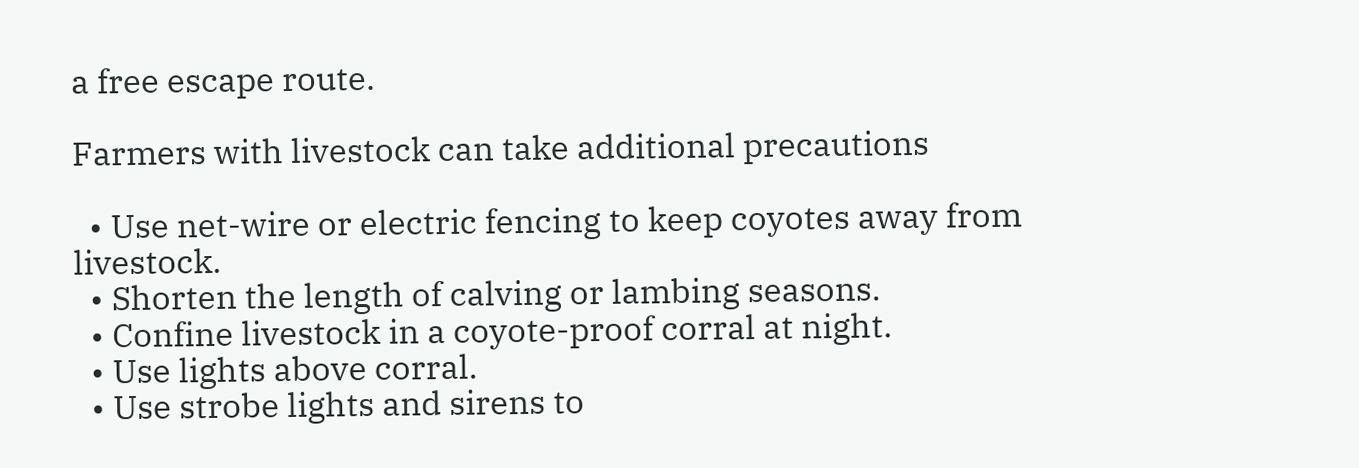a free escape route.

Farmers with livestock can take additional precautions

  • Use net-wire or electric fencing to keep coyotes away from livestock.
  • Shorten the length of calving or lambing seasons.
  • Confine livestock in a coyote-proof corral at night.
  • Use lights above corral.
  • Use strobe lights and sirens to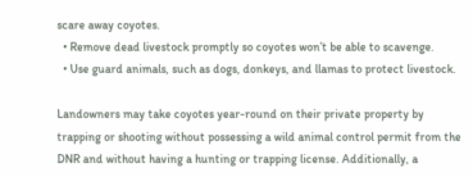scare away coyotes.
  • Remove dead livestock promptly so coyotes won’t be able to scavenge.
  • Use guard animals, such as dogs, donkeys, and llamas to protect livestock.

Landowners may take coyotes year-round on their private property by trapping or shooting without possessing a wild animal control permit from the DNR and without having a hunting or trapping license. Additionally, a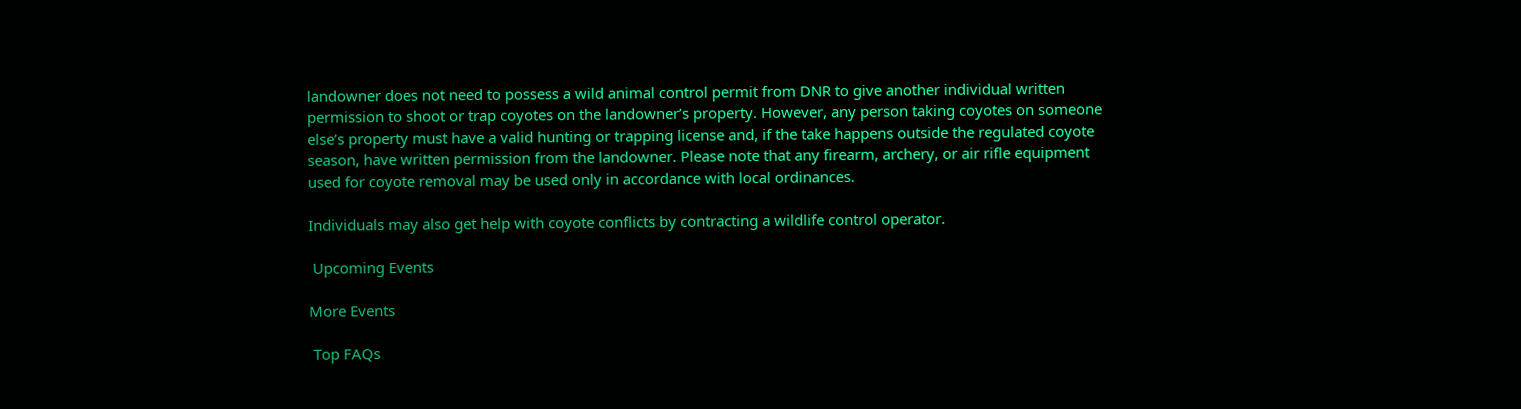landowner does not need to possess a wild animal control permit from DNR to give another individual written permission to shoot or trap coyotes on the landowner’s property. However, any person taking coyotes on someone else’s property must have a valid hunting or trapping license and, if the take happens outside the regulated coyote season, have written permission from the landowner. Please note that any firearm, archery, or air rifle equipment used for coyote removal may be used only in accordance with local ordinances.

Individuals may also get help with coyote conflicts by contracting a wildlife control operator.

 Upcoming Events

More Events

 Top FAQs